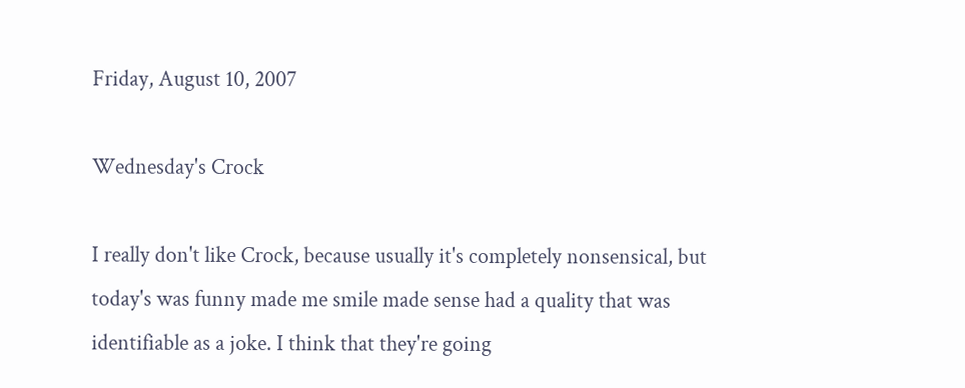Friday, August 10, 2007

Wednesday's Crock

I really don't like Crock, because usually it's completely nonsensical, but today's was funny made me smile made sense had a quality that was identifiable as a joke. I think that they're going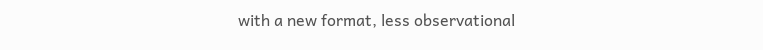with a new format, less observational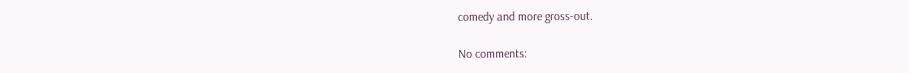comedy and more gross-out.

No comments: